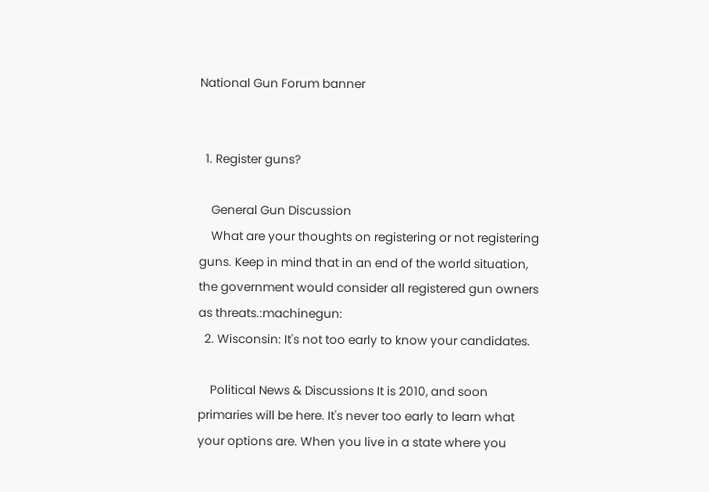National Gun Forum banner


  1. Register guns?

    General Gun Discussion
    What are your thoughts on registering or not registering guns. Keep in mind that in an end of the world situation, the government would consider all registered gun owners as threats.:machinegun:
  2. Wisconsin: It's not too early to know your candidates.

    Political News & Discussions It is 2010, and soon primaries will be here. It's never too early to learn what your options are. When you live in a state where you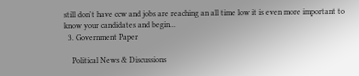still don't have ccw and jobs are reaching an all time low it is even more important to know your candidates and begin...
  3. Government Paper

    Political News & Discussions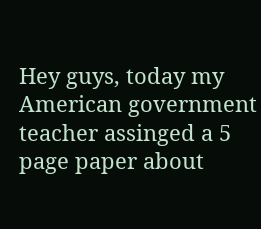Hey guys, today my American government teacher assinged a 5 page paper about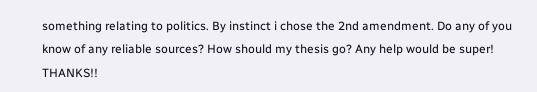something relating to politics. By instinct i chose the 2nd amendment. Do any of you know of any reliable sources? How should my thesis go? Any help would be super! THANKS!!